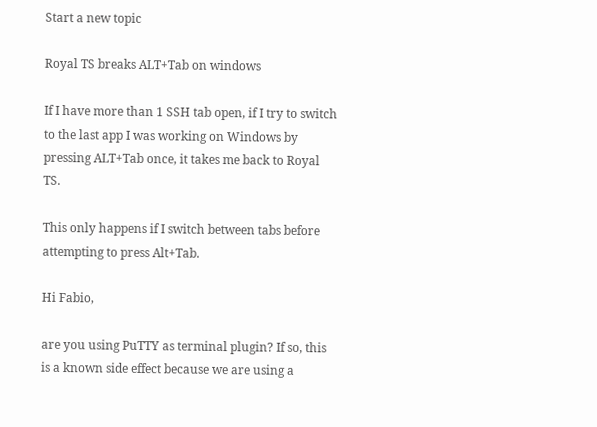Start a new topic

Royal TS breaks ALT+Tab on windows

If I have more than 1 SSH tab open, if I try to switch to the last app I was working on Windows by pressing ALT+Tab once, it takes me back to Royal TS.

This only happens if I switch between tabs before attempting to press Alt+Tab.

Hi Fabio,

are you using PuTTY as terminal plugin? If so, this is a known side effect because we are using a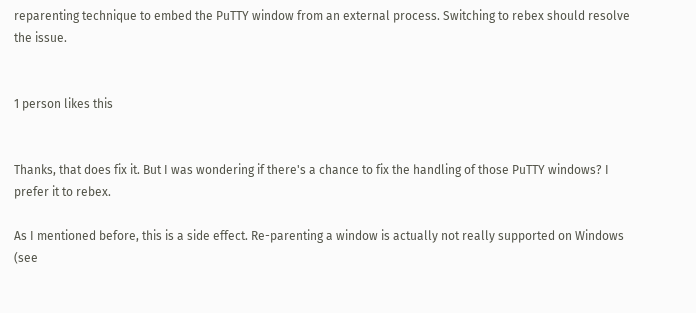reparenting technique to embed the PuTTY window from an external process. Switching to rebex should resolve the issue.


1 person likes this


Thanks, that does fix it. But I was wondering if there's a chance to fix the handling of those PuTTY windows? I prefer it to rebex.

As I mentioned before, this is a side effect. Re-parenting a window is actually not really supported on Windows (see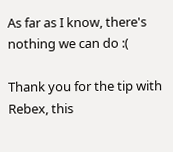As far as I know, there's nothing we can do :(

Thank you for the tip with Rebex, this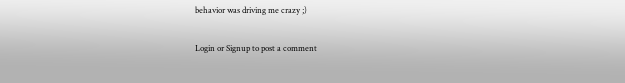behavior was driving me crazy ;)

Login or Signup to post a comment